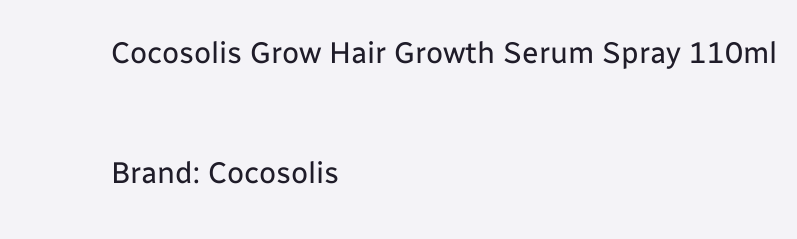Cocosolis Grow Hair Growth Serum Spray 110ml

Brand: Cocosolis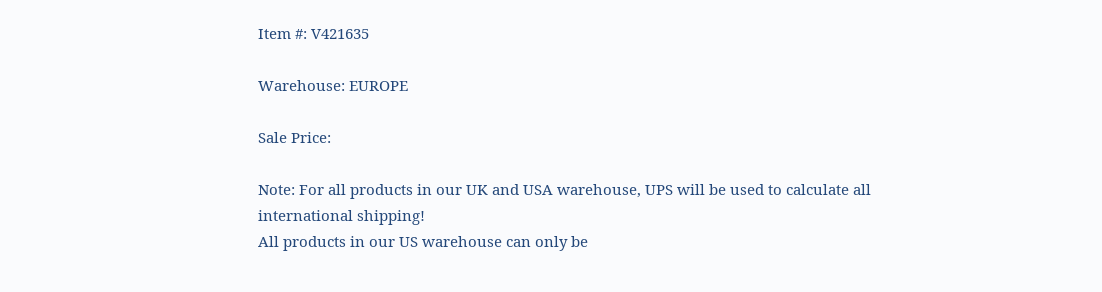Item #: V421635

Warehouse: EUROPE

Sale Price:

Note: For all products in our UK and USA warehouse, UPS will be used to calculate all international shipping!
All products in our US warehouse can only be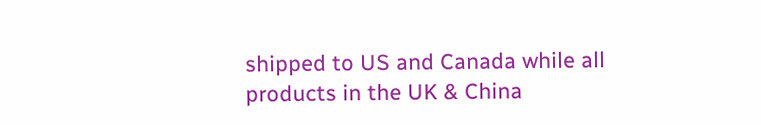shipped to US and Canada while all products in the UK & China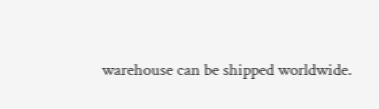warehouse can be shipped worldwide.